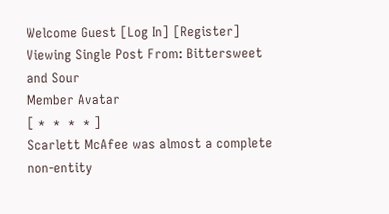Welcome Guest [Log In] [Register]
Viewing Single Post From: Bittersweet and Sour
Member Avatar
[ *  *  *  * ]
Scarlett McAfee was almost a complete non-entity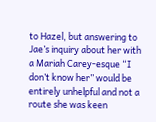to Hazel, but answering to Jae’s inquiry about her with a Mariah Carey-esque “I don’t know her” would be entirely unhelpful and not a route she was keen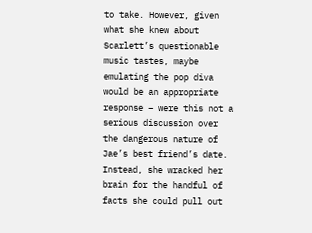to take. However, given what she knew about Scarlett’s questionable music tastes, maybe emulating the pop diva would be an appropriate response – were this not a serious discussion over the dangerous nature of Jae’s best friend’s date. Instead, she wracked her brain for the handful of facts she could pull out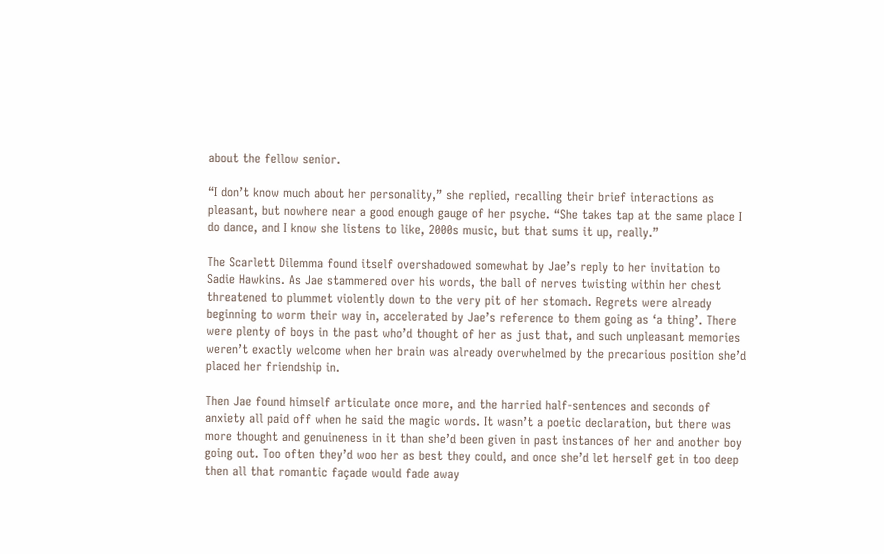about the fellow senior.

“I don’t know much about her personality,” she replied, recalling their brief interactions as pleasant, but nowhere near a good enough gauge of her psyche. “She takes tap at the same place I do dance, and I know she listens to like, 2000s music, but that sums it up, really.”

The Scarlett Dilemma found itself overshadowed somewhat by Jae’s reply to her invitation to Sadie Hawkins. As Jae stammered over his words, the ball of nerves twisting within her chest threatened to plummet violently down to the very pit of her stomach. Regrets were already beginning to worm their way in, accelerated by Jae’s reference to them going as ‘a thing’. There were plenty of boys in the past who’d thought of her as just that, and such unpleasant memories weren’t exactly welcome when her brain was already overwhelmed by the precarious position she’d placed her friendship in.

Then Jae found himself articulate once more, and the harried half-sentences and seconds of anxiety all paid off when he said the magic words. It wasn’t a poetic declaration, but there was more thought and genuineness in it than she’d been given in past instances of her and another boy going out. Too often they’d woo her as best they could, and once she’d let herself get in too deep then all that romantic façade would fade away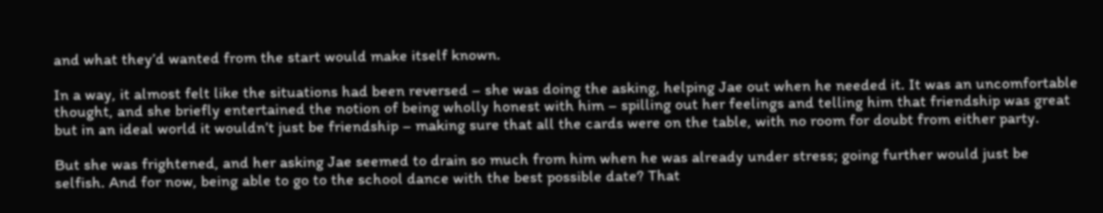and what they’d wanted from the start would make itself known.

In a way, it almost felt like the situations had been reversed – she was doing the asking, helping Jae out when he needed it. It was an uncomfortable thought, and she briefly entertained the notion of being wholly honest with him – spilling out her feelings and telling him that friendship was great but in an ideal world it wouldn’t just be friendship – making sure that all the cards were on the table, with no room for doubt from either party.

But she was frightened, and her asking Jae seemed to drain so much from him when he was already under stress; going further would just be selfish. And for now, being able to go to the school dance with the best possible date? That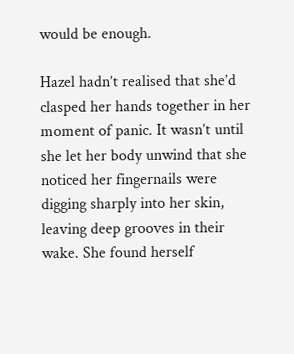would be enough.

Hazel hadn’t realised that she’d clasped her hands together in her moment of panic. It wasn’t until she let her body unwind that she noticed her fingernails were digging sharply into her skin, leaving deep grooves in their wake. She found herself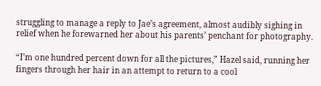struggling to manage a reply to Jae’s agreement, almost audibly sighing in relief when he forewarned her about his parents’ penchant for photography.

“I’m one hundred percent down for all the pictures,” Hazel said, running her fingers through her hair in an attempt to return to a cool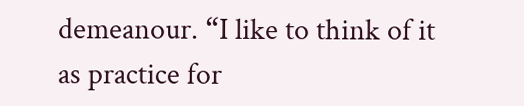demeanour. “I like to think of it as practice for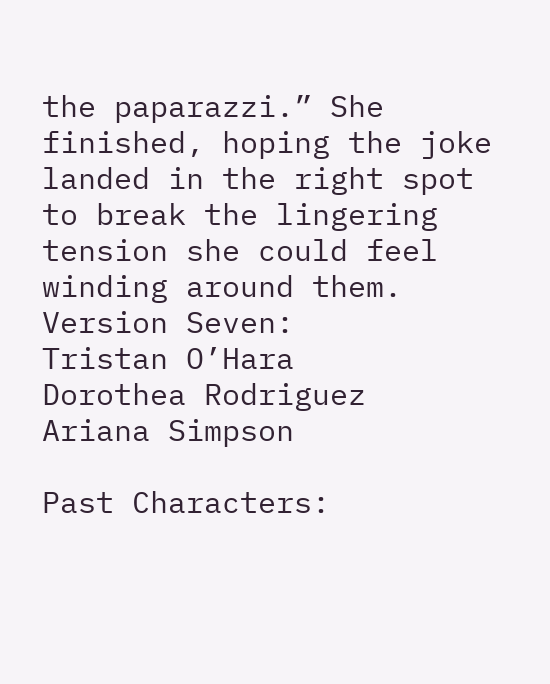the paparazzi.” She finished, hoping the joke landed in the right spot to break the lingering tension she could feel winding around them.
Version Seven:
Tristan O’Hara
Dorothea Rodriguez
Ariana Simpson

Past Characters: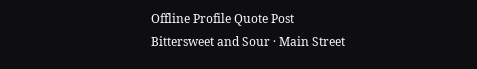Offline Profile Quote Post
Bittersweet and Sour · Main Street